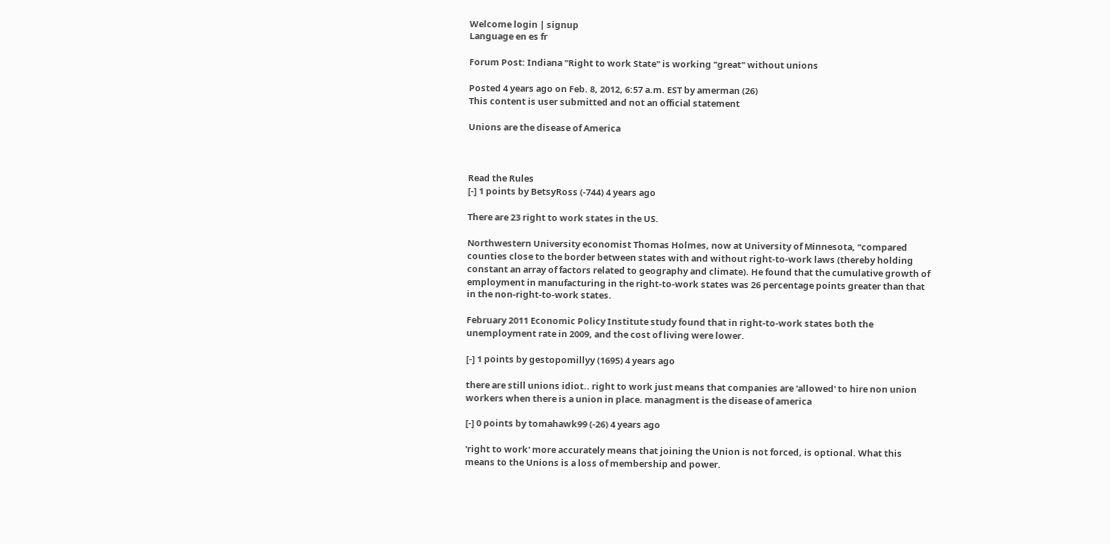Welcome login | signup
Language en es fr

Forum Post: Indiana "Right to work State" is working "great" without unions

Posted 4 years ago on Feb. 8, 2012, 6:57 a.m. EST by amerman (26)
This content is user submitted and not an official statement

Unions are the disease of America



Read the Rules
[-] 1 points by BetsyRoss (-744) 4 years ago

There are 23 right to work states in the US.

Northwestern University economist Thomas Holmes, now at University of Minnesota, "compared counties close to the border between states with and without right-to-work laws (thereby holding constant an array of factors related to geography and climate). He found that the cumulative growth of employment in manufacturing in the right-to-work states was 26 percentage points greater than that in the non-right-to-work states.

February 2011 Economic Policy Institute study found that in right-to-work states both the unemployment rate in 2009, and the cost of living were lower.

[-] 1 points by gestopomillyy (1695) 4 years ago

there are still unions idiot.. right to work just means that companies are 'allowed' to hire non union workers when there is a union in place. managment is the disease of america

[-] 0 points by tomahawk99 (-26) 4 years ago

'right to work' more accurately means that joining the Union is not forced, is optional. What this means to the Unions is a loss of membership and power.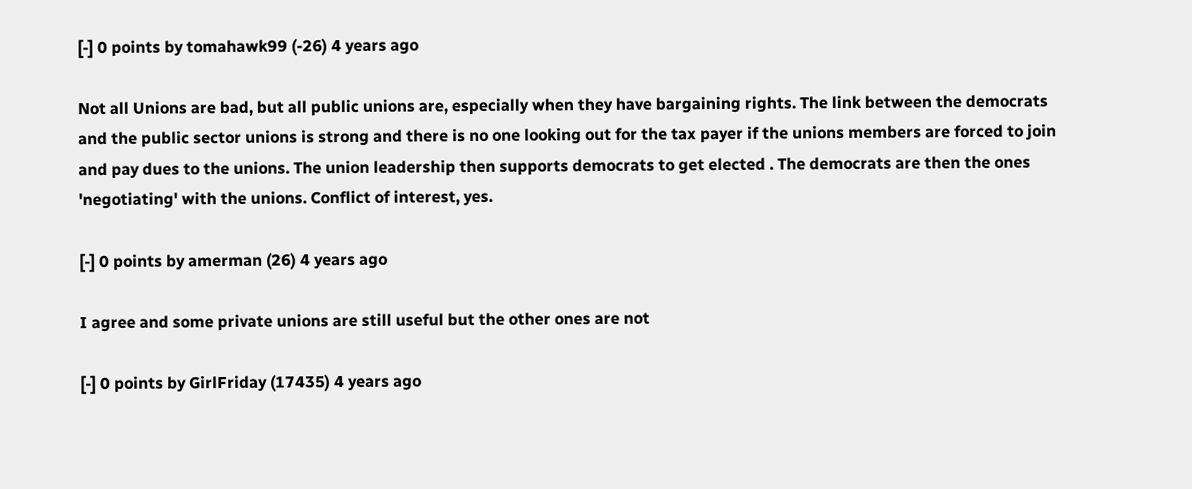[-] 0 points by tomahawk99 (-26) 4 years ago

Not all Unions are bad, but all public unions are, especially when they have bargaining rights. The link between the democrats and the public sector unions is strong and there is no one looking out for the tax payer if the unions members are forced to join and pay dues to the unions. The union leadership then supports democrats to get elected . The democrats are then the ones 'negotiating' with the unions. Conflict of interest, yes.

[-] 0 points by amerman (26) 4 years ago

I agree and some private unions are still useful but the other ones are not

[-] 0 points by GirlFriday (17435) 4 years ago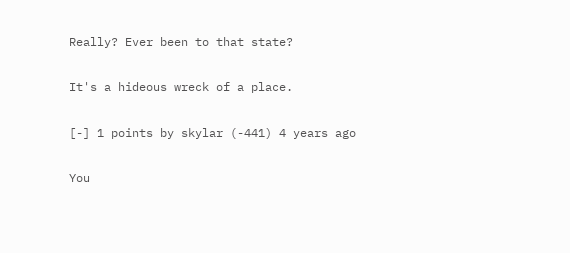Really? Ever been to that state?

It's a hideous wreck of a place.

[-] 1 points by skylar (-441) 4 years ago

You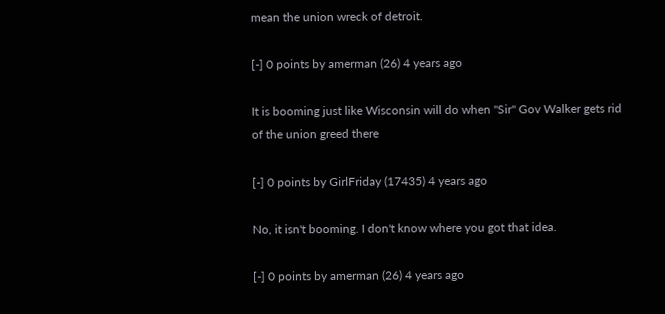mean the union wreck of detroit.

[-] 0 points by amerman (26) 4 years ago

It is booming just like Wisconsin will do when "Sir" Gov Walker gets rid of the union greed there

[-] 0 points by GirlFriday (17435) 4 years ago

No, it isn't booming. I don't know where you got that idea.

[-] 0 points by amerman (26) 4 years ago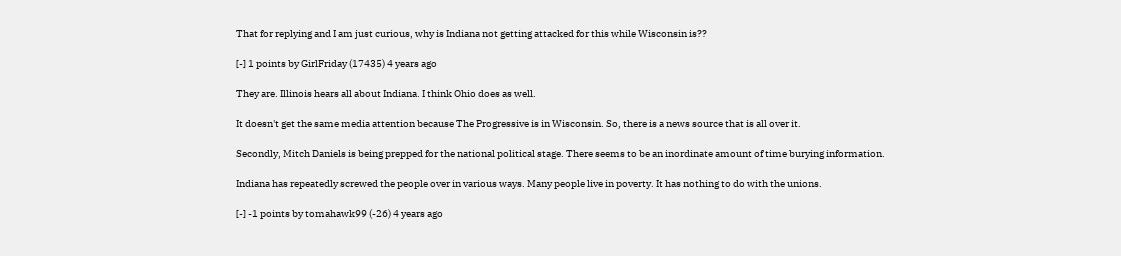That for replying and I am just curious, why is Indiana not getting attacked for this while Wisconsin is??

[-] 1 points by GirlFriday (17435) 4 years ago

They are. Illinois hears all about Indiana. I think Ohio does as well.

It doesn't get the same media attention because The Progressive is in Wisconsin. So, there is a news source that is all over it.

Secondly, Mitch Daniels is being prepped for the national political stage. There seems to be an inordinate amount of time burying information.

Indiana has repeatedly screwed the people over in various ways. Many people live in poverty. It has nothing to do with the unions.

[-] -1 points by tomahawk99 (-26) 4 years ago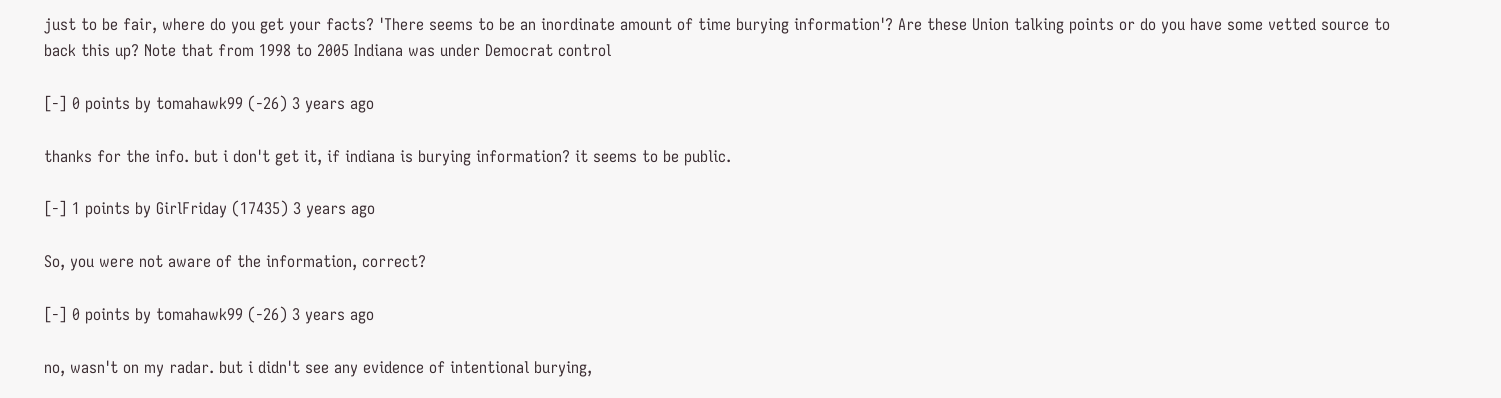just to be fair, where do you get your facts? 'There seems to be an inordinate amount of time burying information'? Are these Union talking points or do you have some vetted source to back this up? Note that from 1998 to 2005 Indiana was under Democrat control

[-] 0 points by tomahawk99 (-26) 3 years ago

thanks for the info. but i don't get it, if indiana is burying information? it seems to be public.

[-] 1 points by GirlFriday (17435) 3 years ago

So, you were not aware of the information, correct?

[-] 0 points by tomahawk99 (-26) 3 years ago

no, wasn't on my radar. but i didn't see any evidence of intentional burying,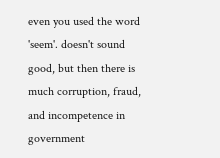even you used the word 'seem'. doesn't sound good, but then there is much corruption, fraud, and incompetence in government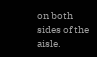on both sides of the aisle.